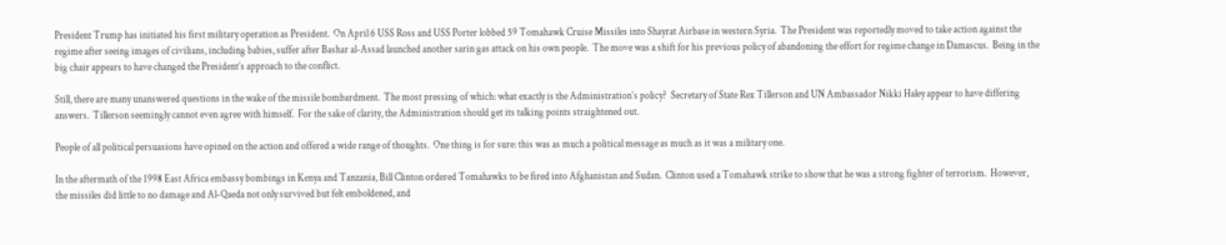President Trump has initiated his first military operation as President.  On April 6 USS Ross and USS Porter lobbed 59 Tomahawk Cruise Missiles into Shayrat Airbase in western Syria.  The President was reportedly moved to take action against the regime after seeing images of civilians, including babies, suffer after Bashar al-Assad launched another sarin gas attack on his own people.  The move was a shift for his previous policy of abandoning the effort for regime change in Damascus.  Being in the big chair appears to have changed the President’s approach to the conflict.

Still, there are many unanswered questions in the wake of the missile bombardment.  The most pressing of which: what exactly is the Administration’s policy?  Secretary of State Rex Tillerson and UN Ambassador Nikki Haley appear to have differing answers.  Tillerson seemingly cannot even agree with himself.  For the sake of clarity, the Administration should get its talking points straightened out.

People of all political persuasions have opined on the action and offered a wide range of thoughts.  One thing is for sure: this was as much a political message as much as it was a military one.

In the aftermath of the 1998 East Africa embassy bombings in Kenya and Tanzania, Bill Clinton ordered Tomahawks to be fired into Afghanistan and Sudan.  Clinton used a Tomahawk strike to show that he was a strong fighter of terrorism.  However, the missiles did little to no damage and Al-Qaeda not only survived but felt emboldened, and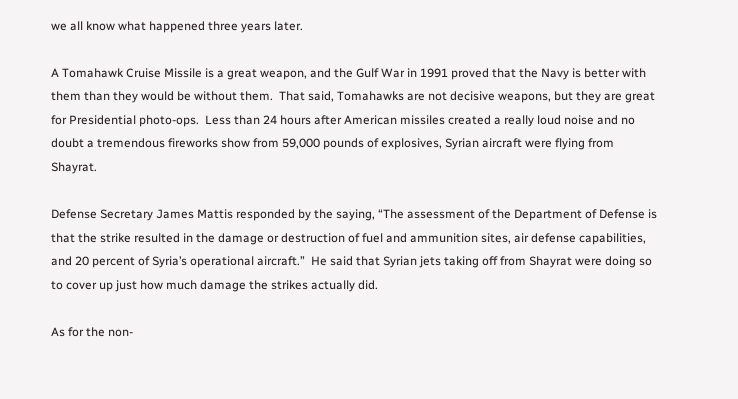we all know what happened three years later.

A Tomahawk Cruise Missile is a great weapon, and the Gulf War in 1991 proved that the Navy is better with them than they would be without them.  That said, Tomahawks are not decisive weapons, but they are great for Presidential photo-ops.  Less than 24 hours after American missiles created a really loud noise and no doubt a tremendous fireworks show from 59,000 pounds of explosives, Syrian aircraft were flying from Shayrat.

Defense Secretary James Mattis responded by the saying, “The assessment of the Department of Defense is that the strike resulted in the damage or destruction of fuel and ammunition sites, air defense capabilities, and 20 percent of Syria’s operational aircraft.”  He said that Syrian jets taking off from Shayrat were doing so to cover up just how much damage the strikes actually did.

As for the non-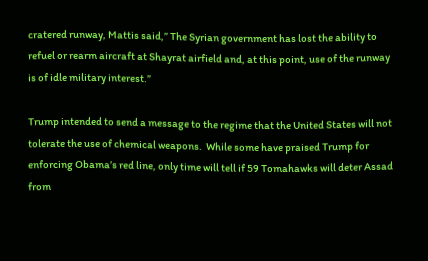cratered runway, Mattis said,” The Syrian government has lost the ability to refuel or rearm aircraft at Shayrat airfield and, at this point, use of the runway is of idle military interest.”

Trump intended to send a message to the regime that the United States will not tolerate the use of chemical weapons.  While some have praised Trump for enforcing Obama’s red line, only time will tell if 59 Tomahawks will deter Assad from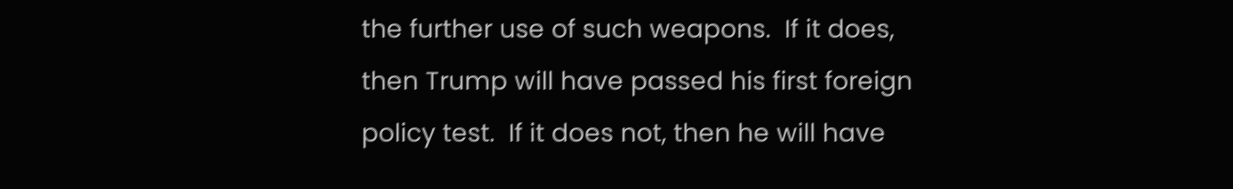the further use of such weapons.  If it does, then Trump will have passed his first foreign policy test.  If it does not, then he will have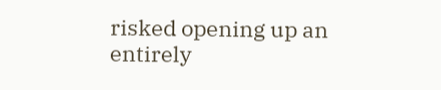risked opening up an entirely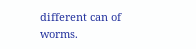different can of worms.